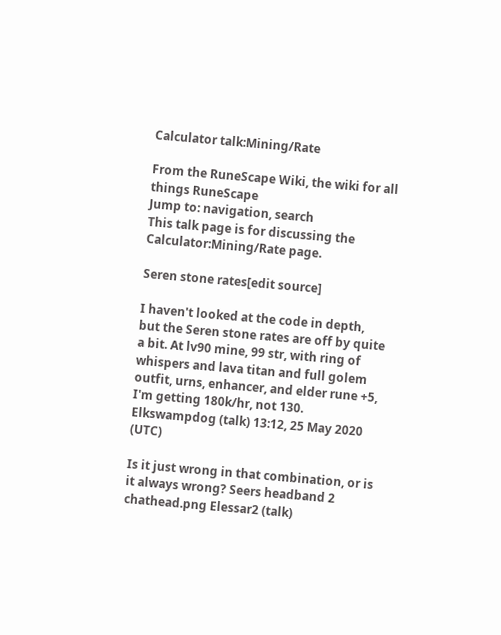Calculator talk:Mining/Rate

From the RuneScape Wiki, the wiki for all things RuneScape
Jump to: navigation, search
This talk page is for discussing the Calculator:Mining/Rate page.

Seren stone rates[edit source]

I haven't looked at the code in depth, but the Seren stone rates are off by quite a bit. At lv90 mine, 99 str, with ring of whispers and lava titan and full golem outfit, urns, enhancer, and elder rune +5, I'm getting 180k/hr, not 130. Elkswampdog (talk) 13:12, 25 May 2020 (UTC)

Is it just wrong in that combination, or is it always wrong? Seers headband 2 chathead.png Elessar2 (talk)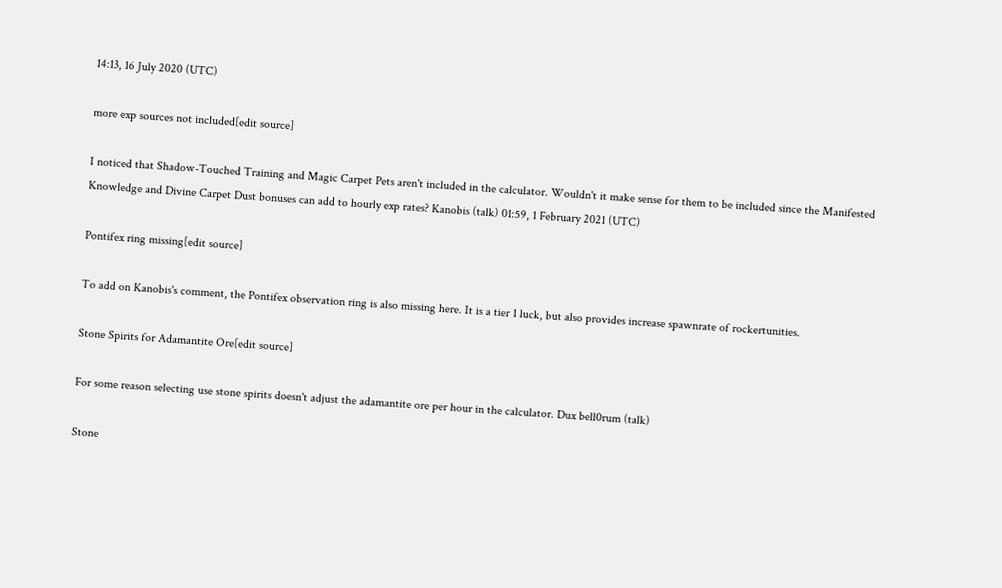14:13, 16 July 2020 (UTC)

more exp sources not included[edit source]

I noticed that Shadow-Touched Training and Magic Carpet Pets aren't included in the calculator. Wouldn't it make sense for them to be included since the Manifested Knowledge and Divine Carpet Dust bonuses can add to hourly exp rates? Kanobis (talk) 01:59, 1 February 2021 (UTC)

Pontifex ring missing[edit source]

To add on Kanobis's comment, the Pontifex observation ring is also missing here. It is a tier 1 luck, but also provides increase spawnrate of rockertunities.

Stone Spirits for Adamantite Ore[edit source]

For some reason selecting use stone spirits doesn't adjust the adamantite ore per hour in the calculator. Dux bell0rum (talk)

Stone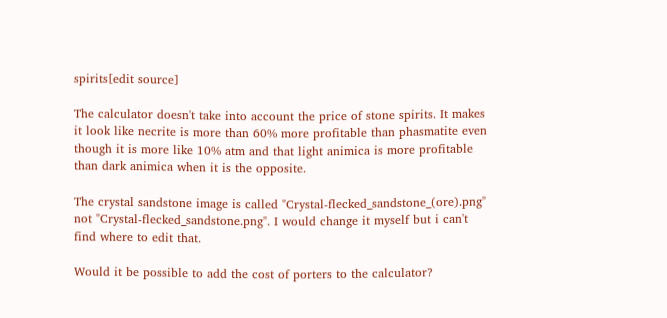spirits[edit source]

The calculator doesn't take into account the price of stone spirits. It makes it look like necrite is more than 60% more profitable than phasmatite even though it is more like 10% atm and that light animica is more profitable than dark animica when it is the opposite.

The crystal sandstone image is called "Crystal-flecked_sandstone_(ore).png" not "Crystal-flecked_sandstone.png". I would change it myself but i can't find where to edit that.

Would it be possible to add the cost of porters to the calculator?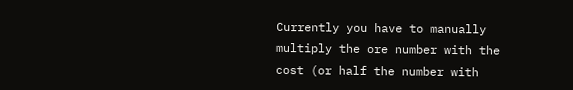Currently you have to manually multiply the ore number with the cost (or half the number with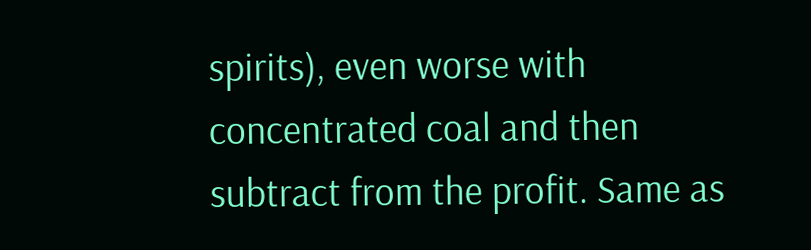spirits), even worse with concentrated coal and then subtract from the profit. Same as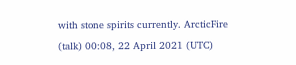with stone spirits currently. ArcticFire (talk) 00:08, 22 April 2021 (UTC)